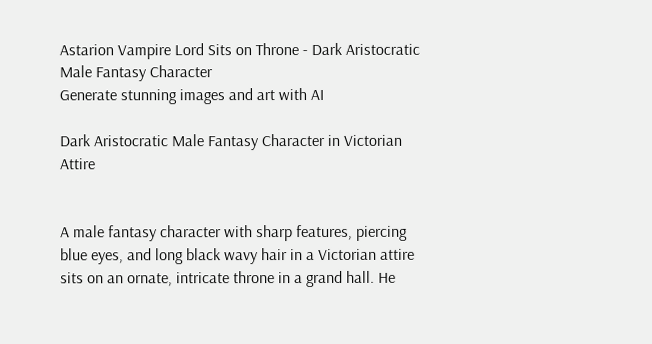Astarion Vampire Lord Sits on Throne - Dark Aristocratic Male Fantasy Character
Generate stunning images and art with AI

Dark Aristocratic Male Fantasy Character in Victorian Attire


A male fantasy character with sharp features, piercing blue eyes, and long black wavy hair in a Victorian attire sits on an ornate, intricate throne in a grand hall. He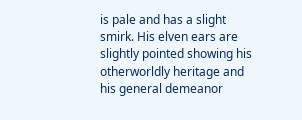is pale and has a slight smirk. His elven ears are slightly pointed showing his otherworldly heritage and his general demeanor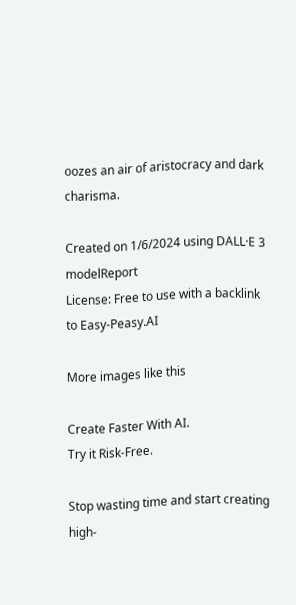oozes an air of aristocracy and dark charisma.

Created on 1/6/2024 using DALL·E 3 modelReport
License: Free to use with a backlink to Easy-Peasy.AI

More images like this

Create Faster With AI.
Try it Risk-Free.

Stop wasting time and start creating high-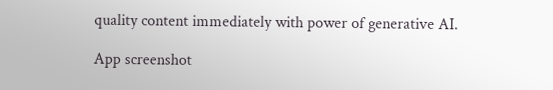quality content immediately with power of generative AI.

App screenshot